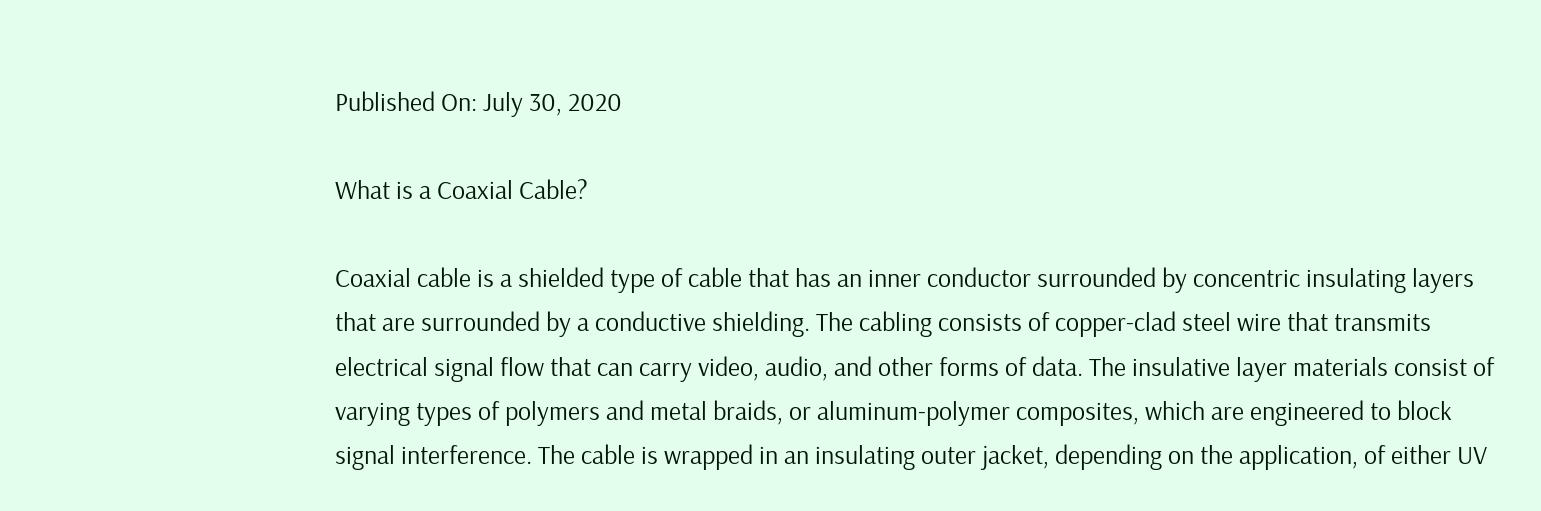Published On: July 30, 2020

What is a Coaxial Cable?

Coaxial cable is a shielded type of cable that has an inner conductor surrounded by concentric insulating layers that are surrounded by a conductive shielding. The cabling consists of copper-clad steel wire that transmits electrical signal flow that can carry video, audio, and other forms of data. The insulative layer materials consist of varying types of polymers and metal braids, or aluminum-polymer composites, which are engineered to block signal interference. The cable is wrapped in an insulating outer jacket, depending on the application, of either UV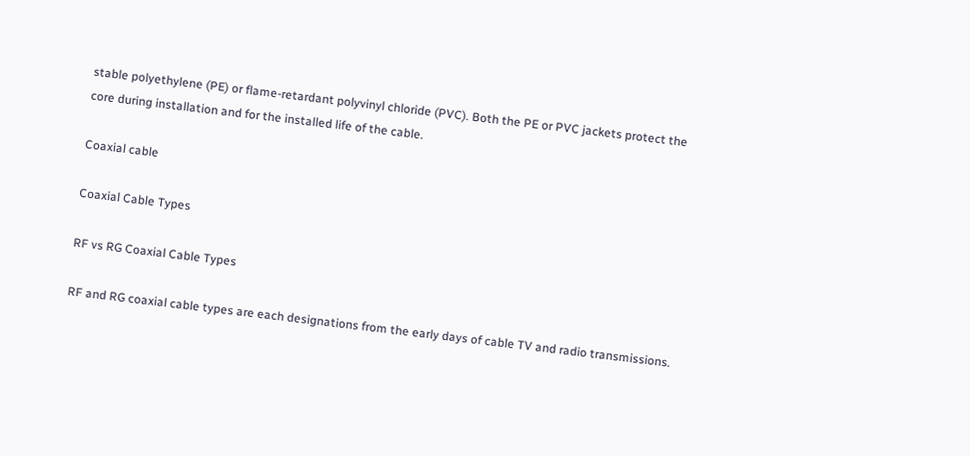stable polyethylene (PE) or flame-retardant polyvinyl chloride (PVC). Both the PE or PVC jackets protect the core during installation and for the installed life of the cable.

Coaxial cable

Coaxial Cable Types

RF vs RG Coaxial Cable Types

RF and RG coaxial cable types are each designations from the early days of cable TV and radio transmissions.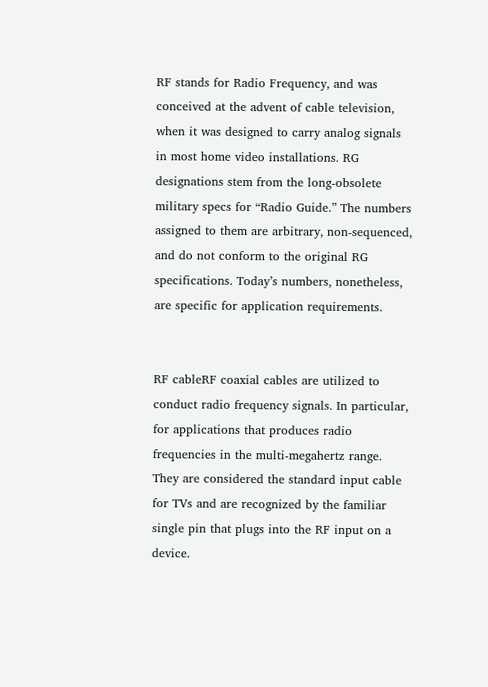RF stands for Radio Frequency, and was conceived at the advent of cable television, when it was designed to carry analog signals in most home video installations. RG designations stem from the long-obsolete military specs for “Radio Guide.” The numbers assigned to them are arbitrary, non-sequenced, and do not conform to the original RG specifications. Today’s numbers, nonetheless, are specific for application requirements.


RF cableRF coaxial cables are utilized to conduct radio frequency signals. In particular, for applications that produces radio frequencies in the multi-megahertz range. They are considered the standard input cable for TVs and are recognized by the familiar single pin that plugs into the RF input on a device.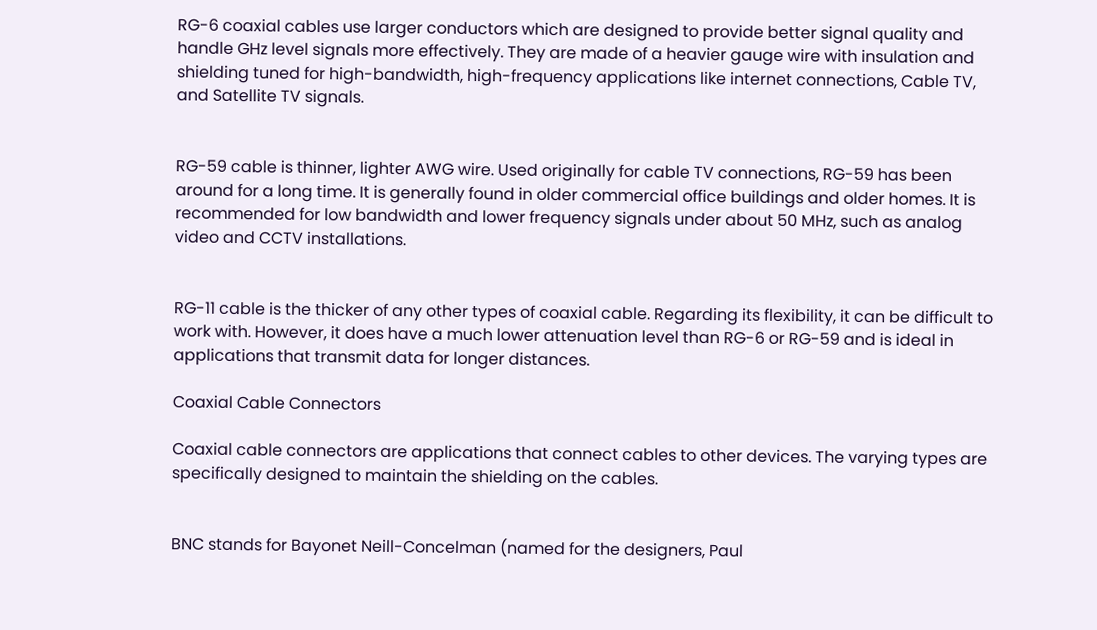RG-6 coaxial cables use larger conductors which are designed to provide better signal quality and handle GHz level signals more effectively. They are made of a heavier gauge wire with insulation and shielding tuned for high-bandwidth, high-frequency applications like internet connections, Cable TV, and Satellite TV signals.


RG-59 cable is thinner, lighter AWG wire. Used originally for cable TV connections, RG-59 has been around for a long time. It is generally found in older commercial office buildings and older homes. It is recommended for low bandwidth and lower frequency signals under about 50 MHz, such as analog video and CCTV installations.


RG-11 cable is the thicker of any other types of coaxial cable. Regarding its flexibility, it can be difficult to work with. However, it does have a much lower attenuation level than RG-6 or RG-59 and is ideal in applications that transmit data for longer distances.

Coaxial Cable Connectors

Coaxial cable connectors are applications that connect cables to other devices. The varying types are specifically designed to maintain the shielding on the cables.


BNC stands for Bayonet Neill-Concelman (named for the designers, Paul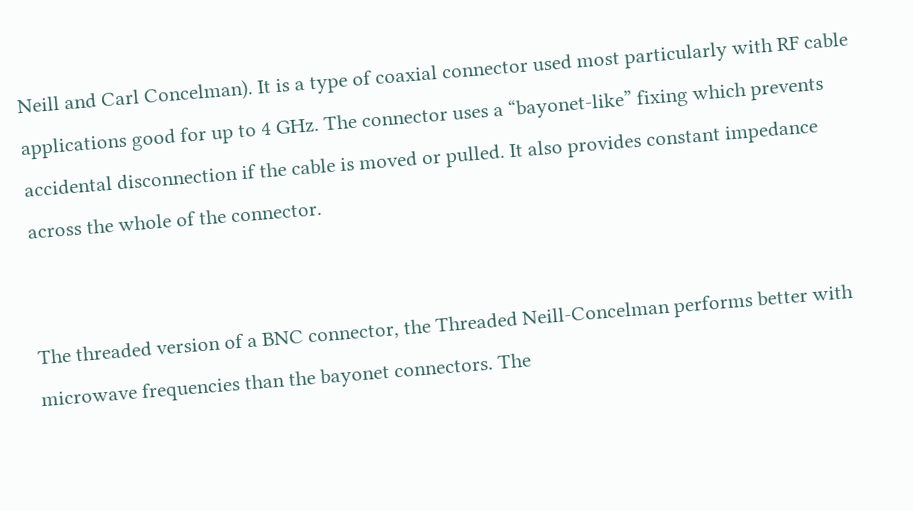Neill and Carl Concelman). It is a type of coaxial connector used most particularly with RF cable applications good for up to 4 GHz. The connector uses a “bayonet-like” fixing which prevents accidental disconnection if the cable is moved or pulled. It also provides constant impedance across the whole of the connector.


The threaded version of a BNC connector, the Threaded Neill-Concelman performs better with microwave frequencies than the bayonet connectors. The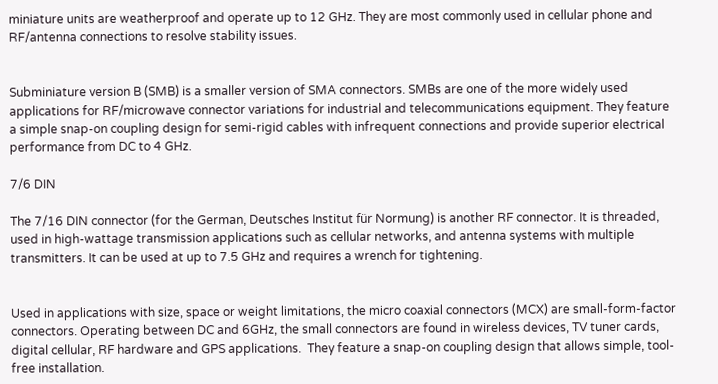miniature units are weatherproof and operate up to 12 GHz. They are most commonly used in cellular phone and RF/antenna connections to resolve stability issues.


Subminiature version B (SMB) is a smaller version of SMA connectors. SMBs are one of the more widely used applications for RF/microwave connector variations for industrial and telecommunications equipment. They feature a simple snap-on coupling design for semi-rigid cables with infrequent connections and provide superior electrical performance from DC to 4 GHz.

7/6 DIN

The 7/16 DIN connector (for the German, Deutsches Institut für Normung) is another RF connector. It is threaded, used in high-wattage transmission applications such as cellular networks, and antenna systems with multiple transmitters. It can be used at up to 7.5 GHz and requires a wrench for tightening.


Used in applications with size, space or weight limitations, the micro coaxial connectors (MCX) are small-form-factor connectors. Operating between DC and 6GHz, the small connectors are found in wireless devices, TV tuner cards, digital cellular, RF hardware and GPS applications.  They feature a snap-on coupling design that allows simple, tool-free installation.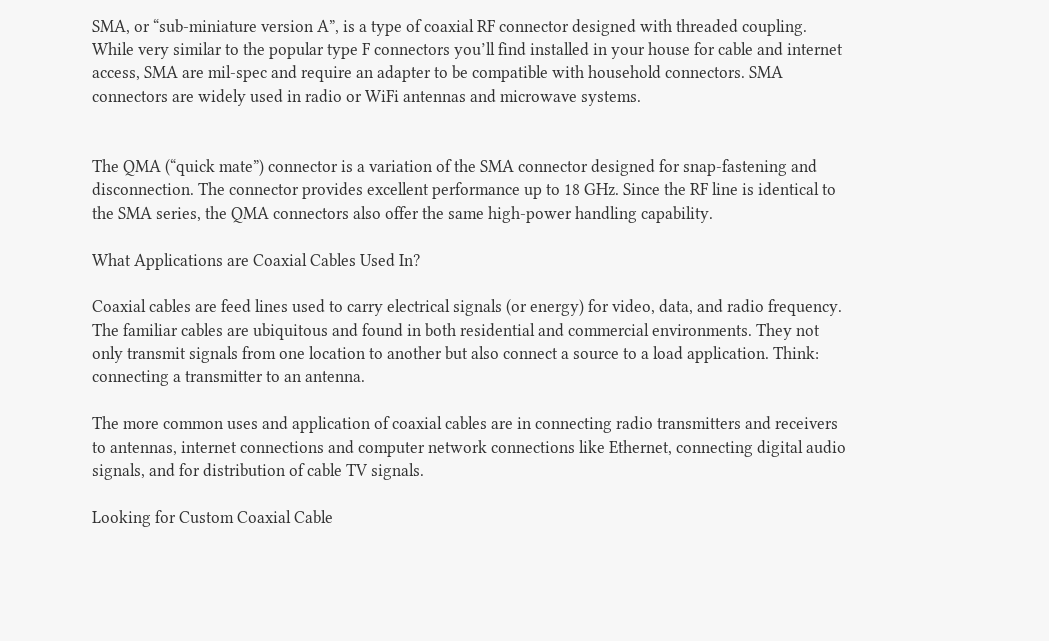SMA, or “sub-miniature version A”, is a type of coaxial RF connector designed with threaded coupling. While very similar to the popular type F connectors you’ll find installed in your house for cable and internet access, SMA are mil-spec and require an adapter to be compatible with household connectors. SMA connectors are widely used in radio or WiFi antennas and microwave systems.


The QMA (“quick mate”) connector is a variation of the SMA connector designed for snap-fastening and disconnection. The connector provides excellent performance up to 18 GHz. Since the RF line is identical to the SMA series, the QMA connectors also offer the same high-power handling capability.

What Applications are Coaxial Cables Used In?

Coaxial cables are feed lines used to carry electrical signals (or energy) for video, data, and radio frequency. The familiar cables are ubiquitous and found in both residential and commercial environments. They not only transmit signals from one location to another but also connect a source to a load application. Think: connecting a transmitter to an antenna.

The more common uses and application of coaxial cables are in connecting radio transmitters and receivers to antennas, internet connections and computer network connections like Ethernet, connecting digital audio signals, and for distribution of cable TV signals.

Looking for Custom Coaxial Cable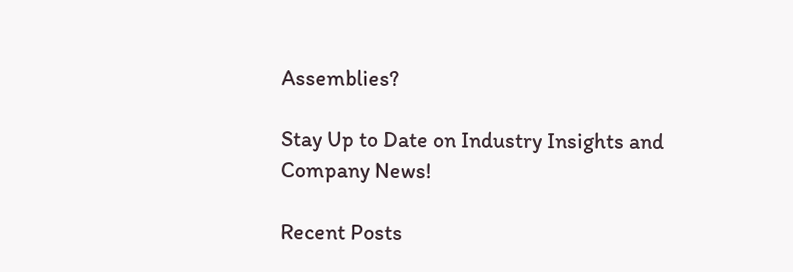Assemblies?

Stay Up to Date on Industry Insights and Company News!

Recent Posts